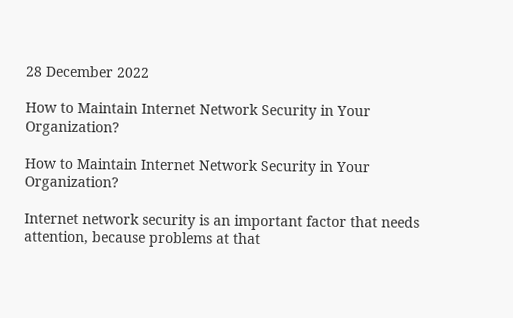28 December 2022

How to Maintain Internet Network Security in Your Organization?

How to Maintain Internet Network Security in Your Organization?

Internet network security is an important factor that needs attention, because problems at that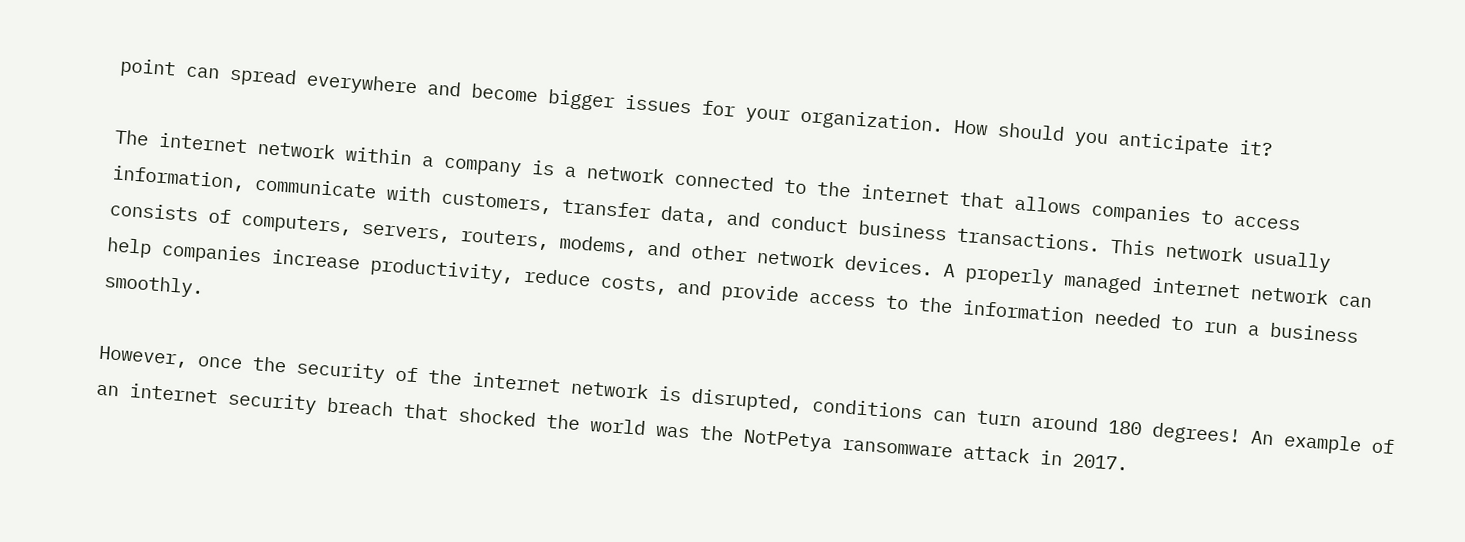point can spread everywhere and become bigger issues for your organization. How should you anticipate it?

The internet network within a company is a network connected to the internet that allows companies to access information, communicate with customers, transfer data, and conduct business transactions. This network usually consists of computers, servers, routers, modems, and other network devices. A properly managed internet network can help companies increase productivity, reduce costs, and provide access to the information needed to run a business smoothly.

However, once the security of the internet network is disrupted, conditions can turn around 180 degrees! An example of an internet security breach that shocked the world was the NotPetya ransomware attack in 2017.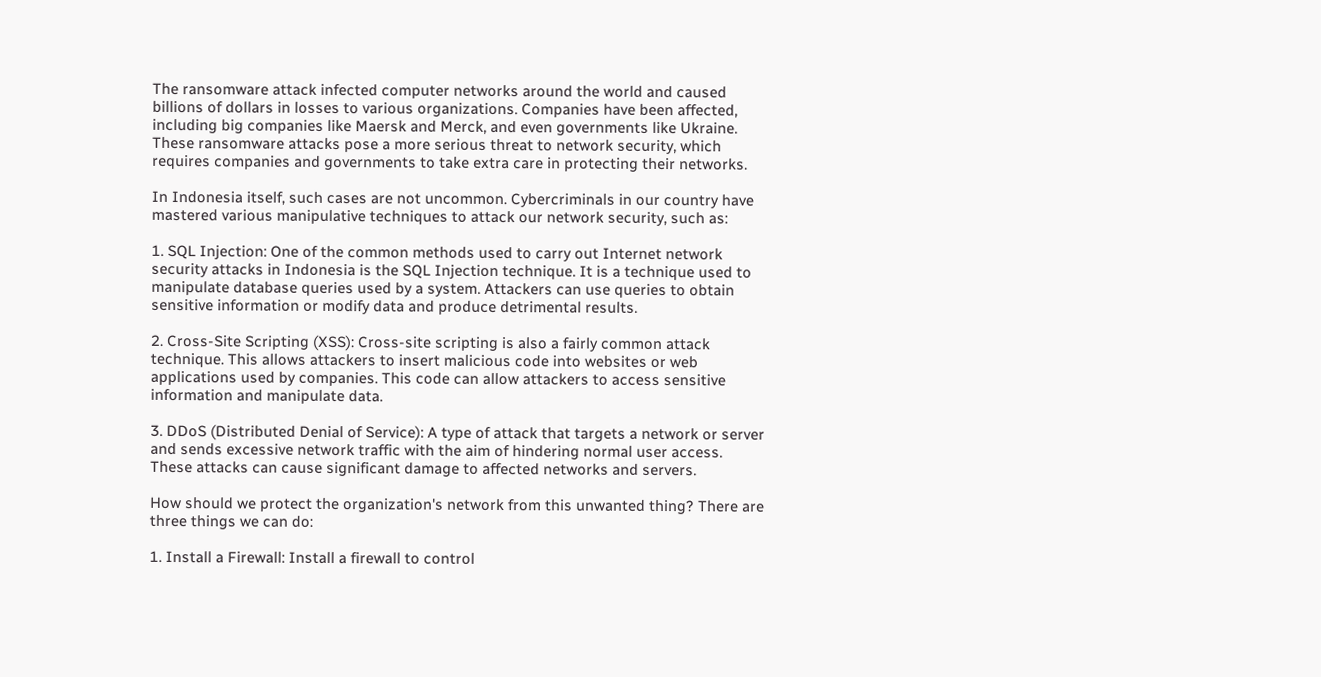The ransomware attack infected computer networks around the world and caused billions of dollars in losses to various organizations. Companies have been affected, including big companies like Maersk and Merck, and even governments like Ukraine. These ransomware attacks pose a more serious threat to network security, which requires companies and governments to take extra care in protecting their networks.

In Indonesia itself, such cases are not uncommon. Cybercriminals in our country have mastered various manipulative techniques to attack our network security, such as:

1. SQL Injection: One of the common methods used to carry out Internet network security attacks in Indonesia is the SQL Injection technique. It is a technique used to manipulate database queries used by a system. Attackers can use queries to obtain sensitive information or modify data and produce detrimental results.

2. Cross-Site Scripting (XSS): Cross-site scripting is also a fairly common attack technique. This allows attackers to insert malicious code into websites or web applications used by companies. This code can allow attackers to access sensitive information and manipulate data.

3. DDoS (Distributed Denial of Service): A type of attack that targets a network or server and sends excessive network traffic with the aim of hindering normal user access. These attacks can cause significant damage to affected networks and servers.

How should we protect the organization's network from this unwanted thing? There are three things we can do:

1. Install a Firewall: Install a firewall to control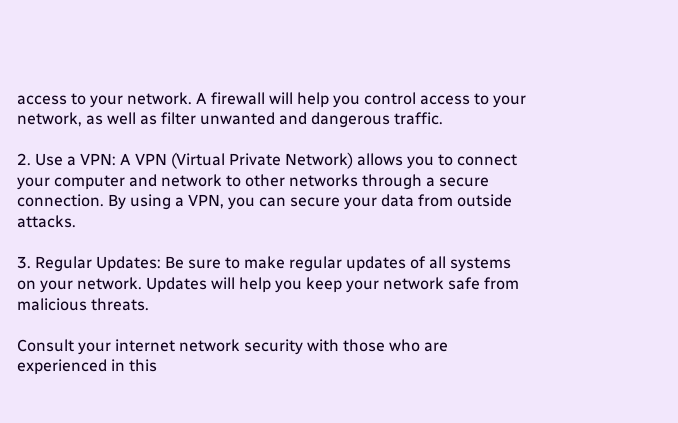access to your network. A firewall will help you control access to your network, as well as filter unwanted and dangerous traffic.

2. Use a VPN: A VPN (Virtual Private Network) allows you to connect your computer and network to other networks through a secure connection. By using a VPN, you can secure your data from outside attacks.

3. Regular Updates: Be sure to make regular updates of all systems on your network. Updates will help you keep your network safe from malicious threats.

Consult your internet network security with those who are experienced in this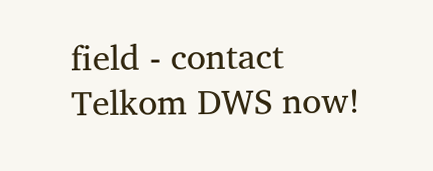field - contact Telkom DWS now!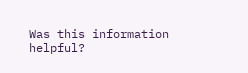Was this information helpful?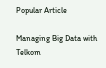Popular Article

Managing Big Data with Telkom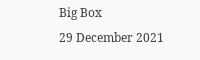Big Box
29 December 2021